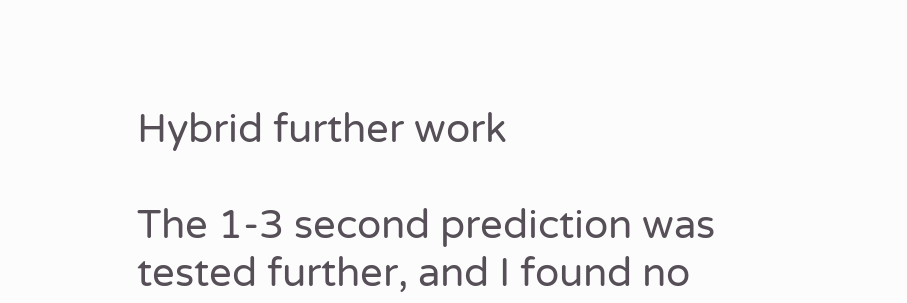Hybrid further work

The 1-3 second prediction was tested further, and I found no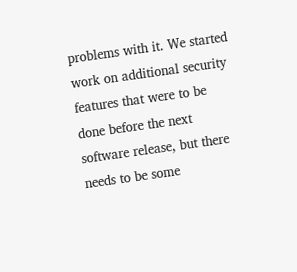problems with it. We started work on additional security features that were to be done before the next software release, but there needs to be some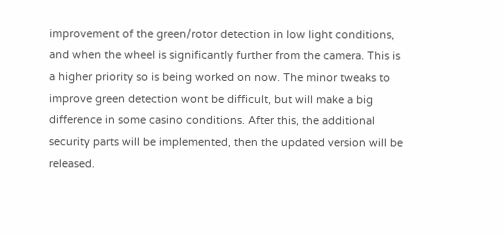improvement of the green/rotor detection in low light conditions, and when the wheel is significantly further from the camera. This is a higher priority so is being worked on now. The minor tweaks to improve green detection wont be difficult, but will make a big difference in some casino conditions. After this, the additional security parts will be implemented, then the updated version will be released.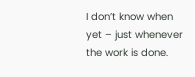I don’t know when yet – just whenever the work is done.